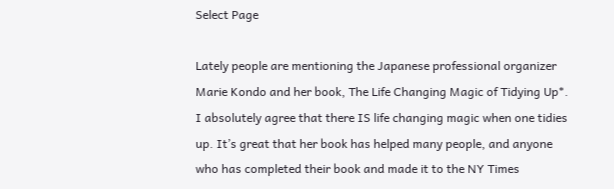Select Page

Lately people are mentioning the Japanese professional organizer Marie Kondo and her book, The Life Changing Magic of Tidying Up*. I absolutely agree that there IS life changing magic when one tidies up. It’s great that her book has helped many people, and anyone who has completed their book and made it to the NY Times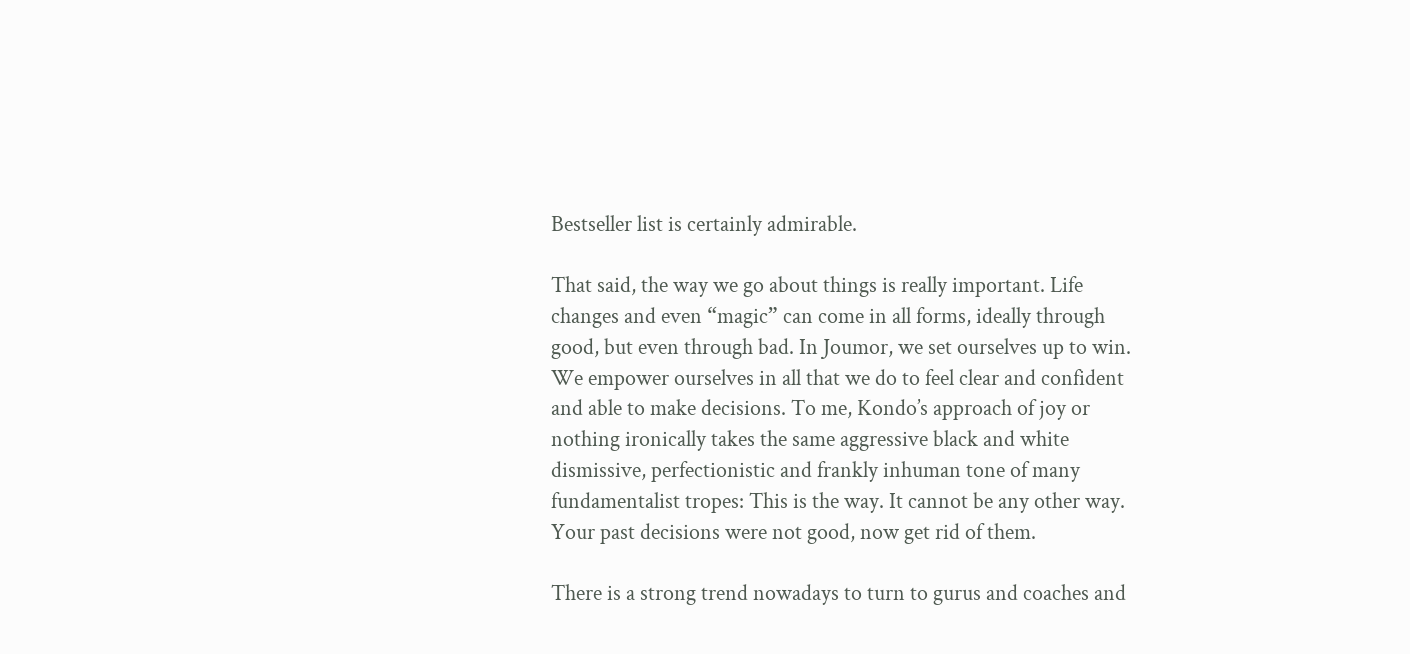Bestseller list is certainly admirable.

That said, the way we go about things is really important. Life changes and even “magic” can come in all forms, ideally through good, but even through bad. In Joumor, we set ourselves up to win. We empower ourselves in all that we do to feel clear and confident and able to make decisions. To me, Kondo’s approach of joy or nothing ironically takes the same aggressive black and white dismissive, perfectionistic and frankly inhuman tone of many fundamentalist tropes: This is the way. It cannot be any other way. Your past decisions were not good, now get rid of them.

There is a strong trend nowadays to turn to gurus and coaches and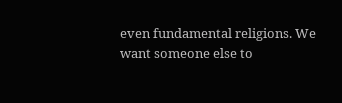even fundamental religions. We want someone else to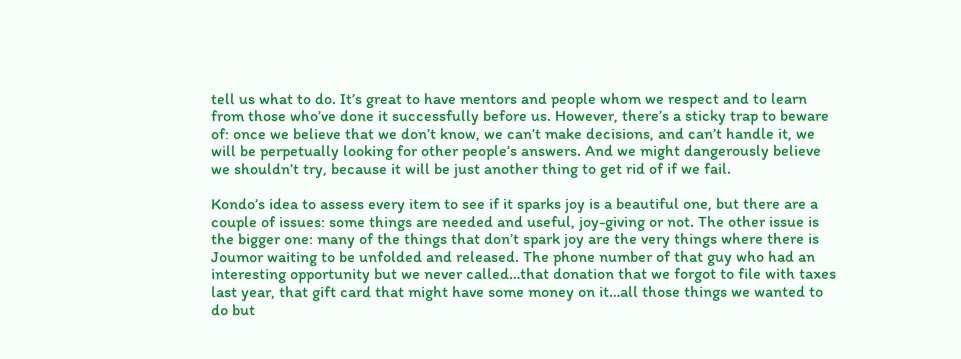tell us what to do. It’s great to have mentors and people whom we respect and to learn from those who’ve done it successfully before us. However, there’s a sticky trap to beware of: once we believe that we don’t know, we can’t make decisions, and can’t handle it, we will be perpetually looking for other people’s answers. And we might dangerously believe we shouldn’t try, because it will be just another thing to get rid of if we fail.

Kondo’s idea to assess every item to see if it sparks joy is a beautiful one, but there are a couple of issues: some things are needed and useful, joy-giving or not. The other issue is the bigger one: many of the things that don’t spark joy are the very things where there is Joumor waiting to be unfolded and released. The phone number of that guy who had an interesting opportunity but we never called…that donation that we forgot to file with taxes last year, that gift card that might have some money on it…all those things we wanted to do but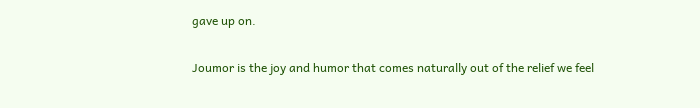gave up on.

Joumor is the joy and humor that comes naturally out of the relief we feel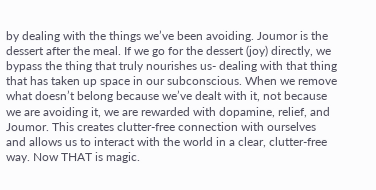by dealing with the things we’ve been avoiding. Joumor is the dessert after the meal. If we go for the dessert (joy) directly, we bypass the thing that truly nourishes us- dealing with that thing that has taken up space in our subconscious. When we remove what doesn’t belong because we’ve dealt with it, not because we are avoiding it, we are rewarded with dopamine, relief, and Joumor. This creates clutter-free connection with ourselves and allows us to interact with the world in a clear, clutter-free way. Now THAT is magic.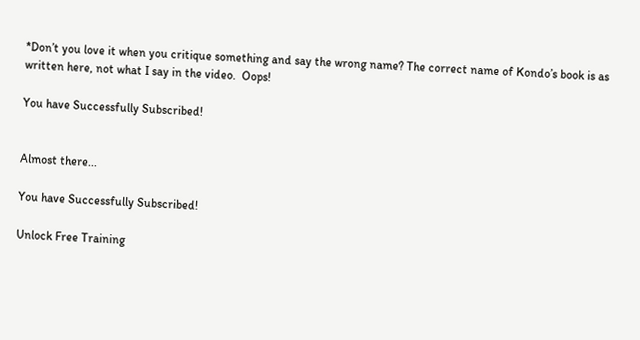*Don’t you love it when you critique something and say the wrong name? The correct name of Kondo’s book is as written here, not what I say in the video.  Oops!

You have Successfully Subscribed!


Almost there...

You have Successfully Subscribed!

Unlock Free Training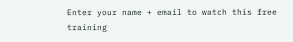Enter your name + email to watch this free training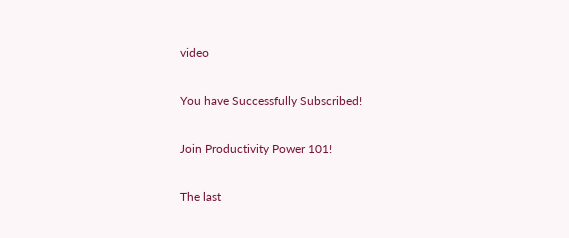video

You have Successfully Subscribed!

Join Productivity Power 101!

The last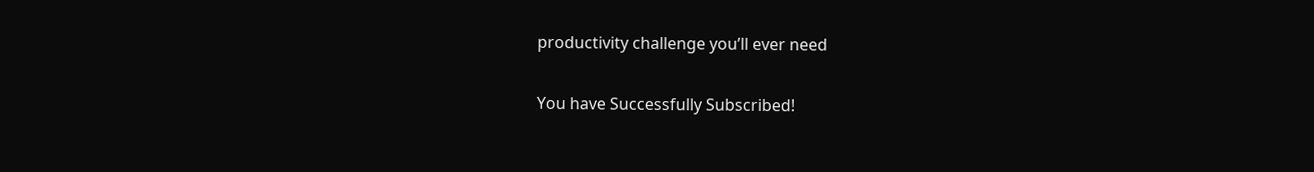productivity challenge you’ll ever need

You have Successfully Subscribed!